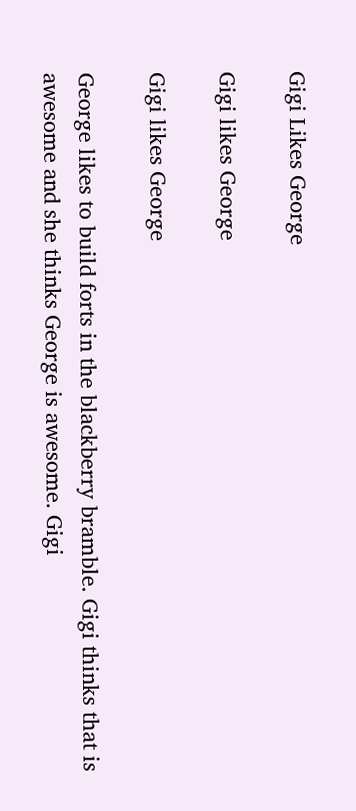Gigi Likes George

Gigi likes George

Gigi likes George

George likes to build forts in the blackberry bramble. Gigi thinks that is awesome and she thinks George is awesome. Gigi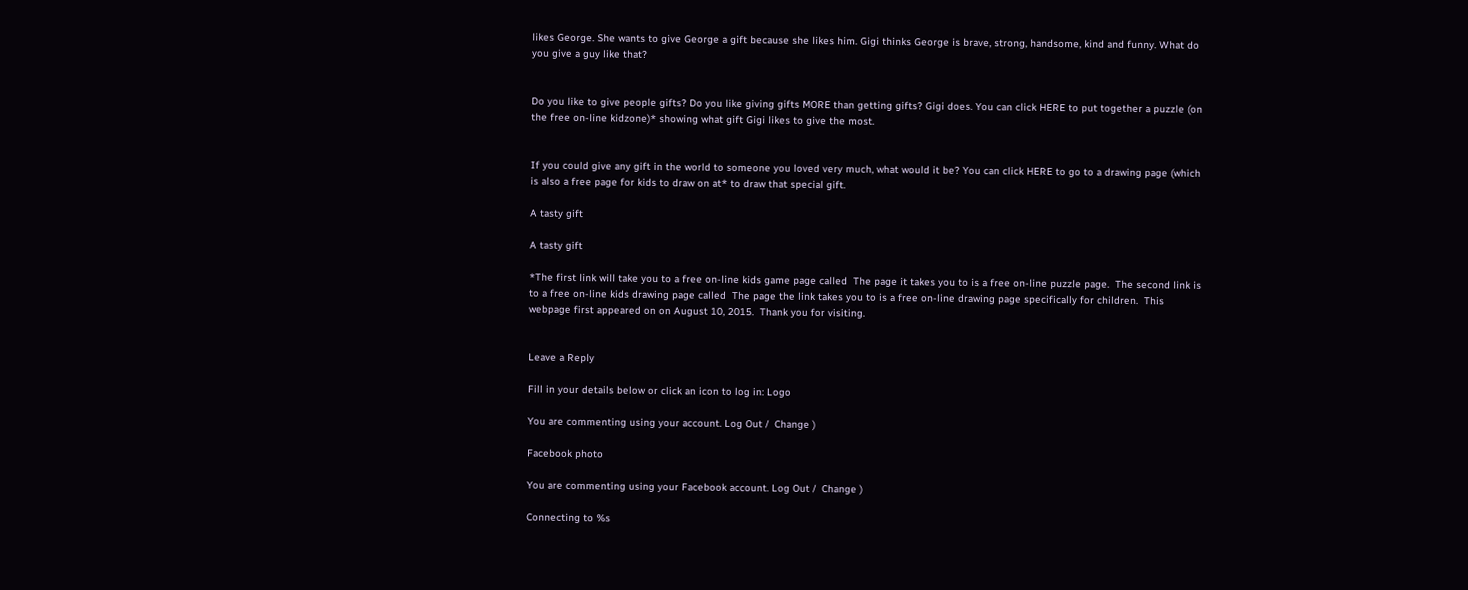likes George. She wants to give George a gift because she likes him. Gigi thinks George is brave, strong, handsome, kind and funny. What do you give a guy like that?


Do you like to give people gifts? Do you like giving gifts MORE than getting gifts? Gigi does. You can click HERE to put together a puzzle (on the free on-line kidzone)* showing what gift Gigi likes to give the most.


If you could give any gift in the world to someone you loved very much, what would it be? You can click HERE to go to a drawing page (which is also a free page for kids to draw on at* to draw that special gift.

A tasty gift

A tasty gift

*The first link will take you to a free on-line kids game page called  The page it takes you to is a free on-line puzzle page.  The second link is to a free on-line kids drawing page called  The page the link takes you to is a free on-line drawing page specifically for children.  This webpage first appeared on on August 10, 2015.  Thank you for visiting.


Leave a Reply

Fill in your details below or click an icon to log in: Logo

You are commenting using your account. Log Out /  Change )

Facebook photo

You are commenting using your Facebook account. Log Out /  Change )

Connecting to %s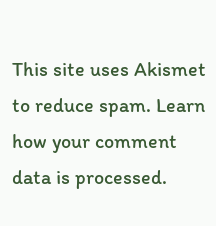This site uses Akismet to reduce spam. Learn how your comment data is processed.